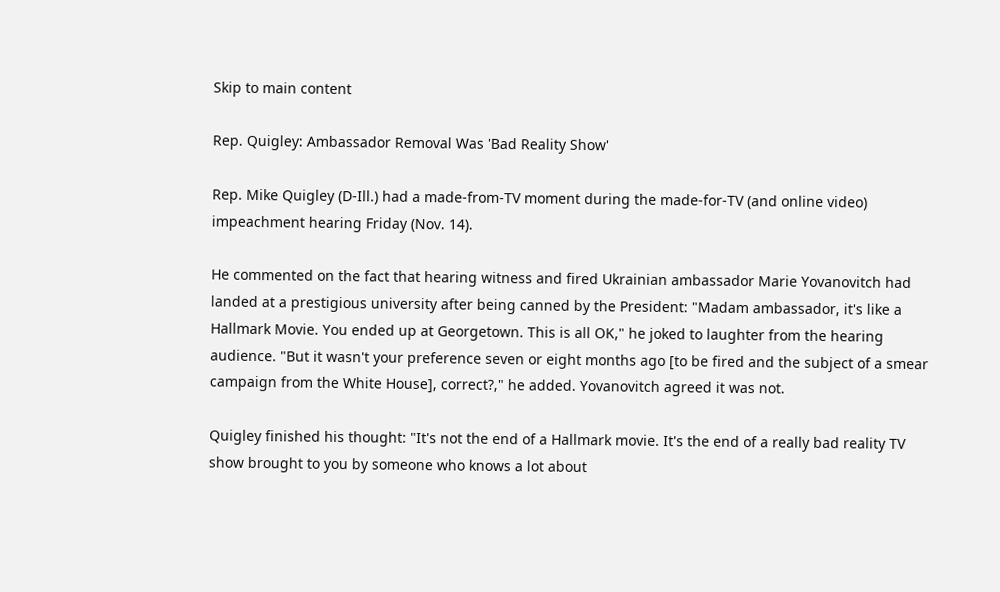Skip to main content

Rep. Quigley: Ambassador Removal Was 'Bad Reality Show'

Rep. Mike Quigley (D-Ill.) had a made-from-TV moment during the made-for-TV (and online video) impeachment hearing Friday (Nov. 14).

He commented on the fact that hearing witness and fired Ukrainian ambassador Marie Yovanovitch had landed at a prestigious university after being canned by the President: "Madam ambassador, it's like a Hallmark Movie. You ended up at Georgetown. This is all OK," he joked to laughter from the hearing audience. "But it wasn't your preference seven or eight months ago [to be fired and the subject of a smear campaign from the White House], correct?," he added. Yovanovitch agreed it was not.

Quigley finished his thought: "It's not the end of a Hallmark movie. It's the end of a really bad reality TV show brought to you by someone who knows a lot about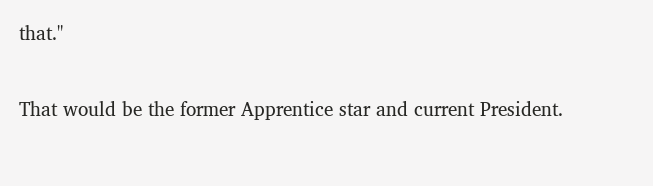that."

That would be the former Apprentice star and current President.